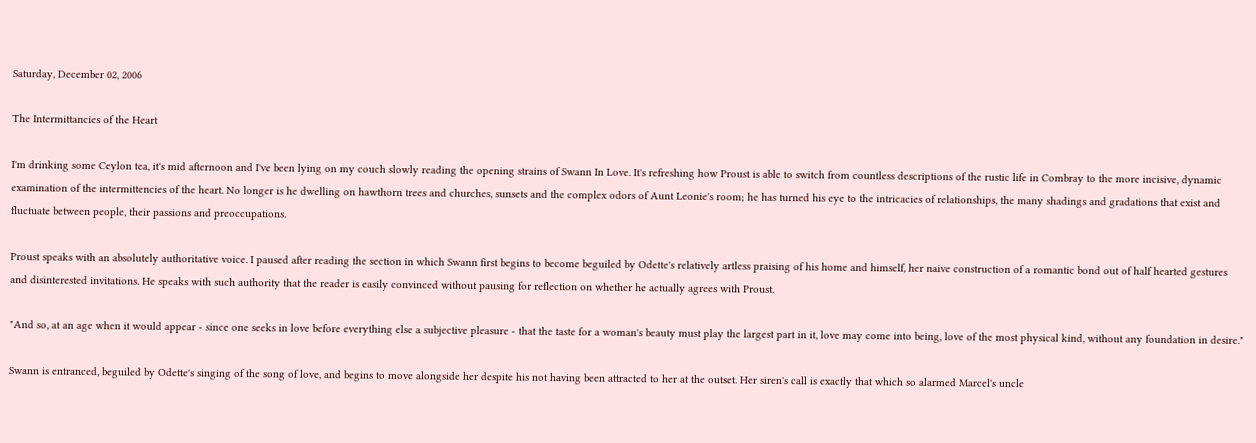Saturday, December 02, 2006

The Intermittancies of the Heart

I'm drinking some Ceylon tea, it's mid afternoon and I've been lying on my couch slowly reading the opening strains of Swann In Love. It's refreshing how Proust is able to switch from countless descriptions of the rustic life in Combray to the more incisive, dynamic examination of the intermittencies of the heart. No longer is he dwelling on hawthorn trees and churches, sunsets and the complex odors of Aunt Leonie's room; he has turned his eye to the intricacies of relationships, the many shadings and gradations that exist and fluctuate between people, their passions and preoccupations.

Proust speaks with an absolutely authoritative voice. I paused after reading the section in which Swann first begins to become beguiled by Odette's relatively artless praising of his home and himself, her naive construction of a romantic bond out of half hearted gestures and disinterested invitations. He speaks with such authority that the reader is easily convinced without pausing for reflection on whether he actually agrees with Proust.

"And so, at an age when it would appear - since one seeks in love before everything else a subjective pleasure - that the taste for a woman's beauty must play the largest part in it, love may come into being, love of the most physical kind, without any foundation in desire."

Swann is entranced, beguiled by Odette's singing of the song of love, and begins to move alongside her despite his not having been attracted to her at the outset. Her siren's call is exactly that which so alarmed Marcel's uncle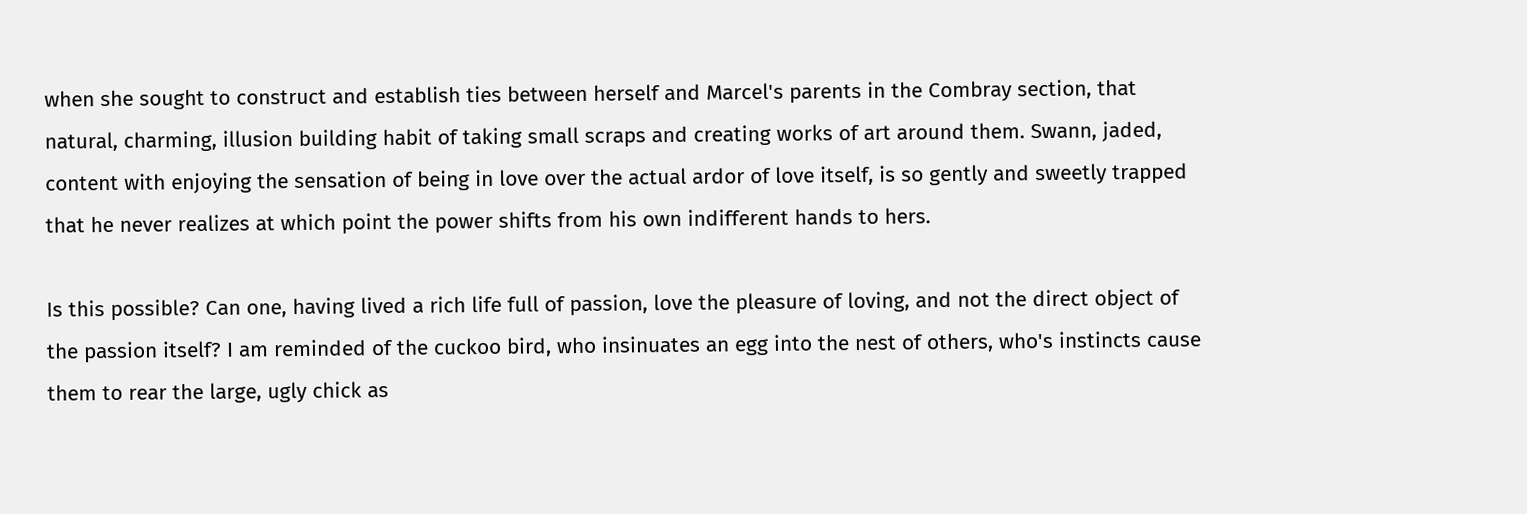when she sought to construct and establish ties between herself and Marcel's parents in the Combray section, that natural, charming, illusion building habit of taking small scraps and creating works of art around them. Swann, jaded, content with enjoying the sensation of being in love over the actual ardor of love itself, is so gently and sweetly trapped that he never realizes at which point the power shifts from his own indifferent hands to hers.

Is this possible? Can one, having lived a rich life full of passion, love the pleasure of loving, and not the direct object of the passion itself? I am reminded of the cuckoo bird, who insinuates an egg into the nest of others, who's instincts cause them to rear the large, ugly chick as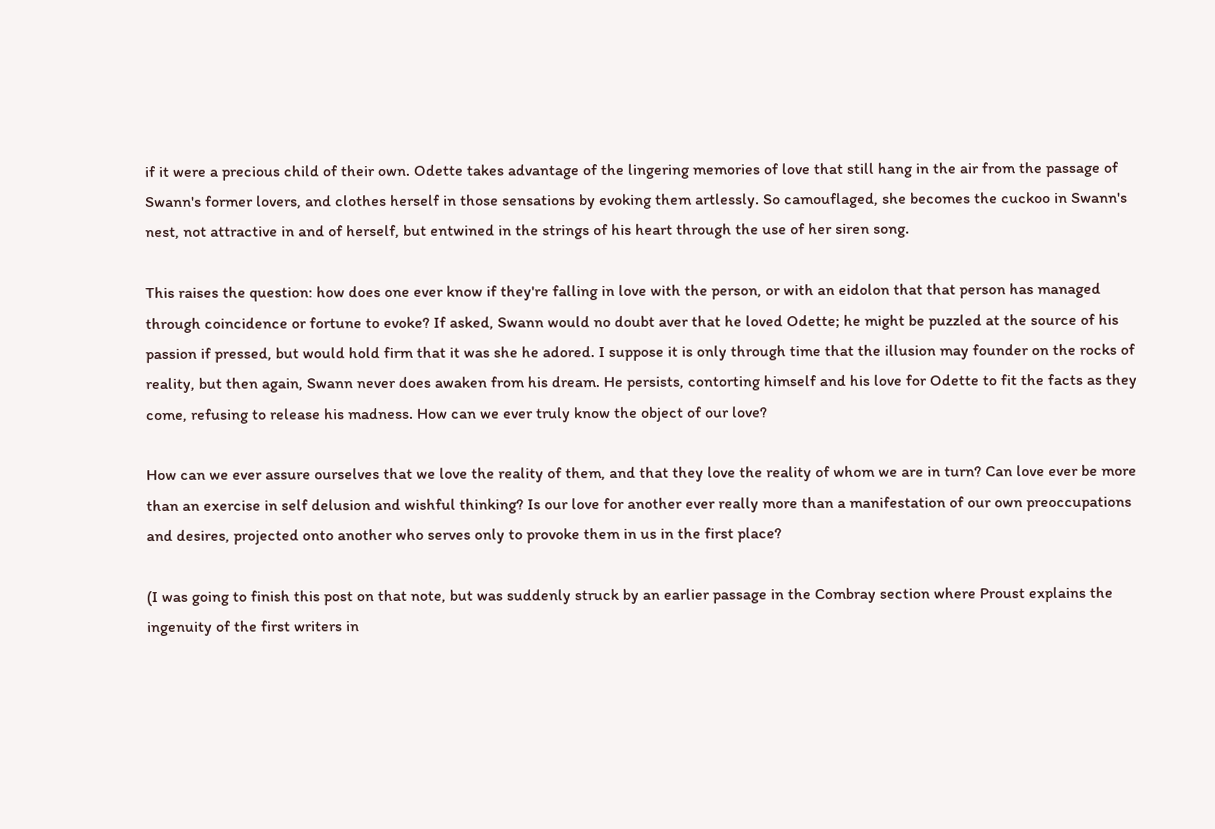if it were a precious child of their own. Odette takes advantage of the lingering memories of love that still hang in the air from the passage of Swann's former lovers, and clothes herself in those sensations by evoking them artlessly. So camouflaged, she becomes the cuckoo in Swann's nest, not attractive in and of herself, but entwined in the strings of his heart through the use of her siren song.

This raises the question: how does one ever know if they're falling in love with the person, or with an eidolon that that person has managed through coincidence or fortune to evoke? If asked, Swann would no doubt aver that he loved Odette; he might be puzzled at the source of his passion if pressed, but would hold firm that it was she he adored. I suppose it is only through time that the illusion may founder on the rocks of reality, but then again, Swann never does awaken from his dream. He persists, contorting himself and his love for Odette to fit the facts as they come, refusing to release his madness. How can we ever truly know the object of our love?

How can we ever assure ourselves that we love the reality of them, and that they love the reality of whom we are in turn? Can love ever be more than an exercise in self delusion and wishful thinking? Is our love for another ever really more than a manifestation of our own preoccupations and desires, projected onto another who serves only to provoke them in us in the first place?

(I was going to finish this post on that note, but was suddenly struck by an earlier passage in the Combray section where Proust explains the ingenuity of the first writers in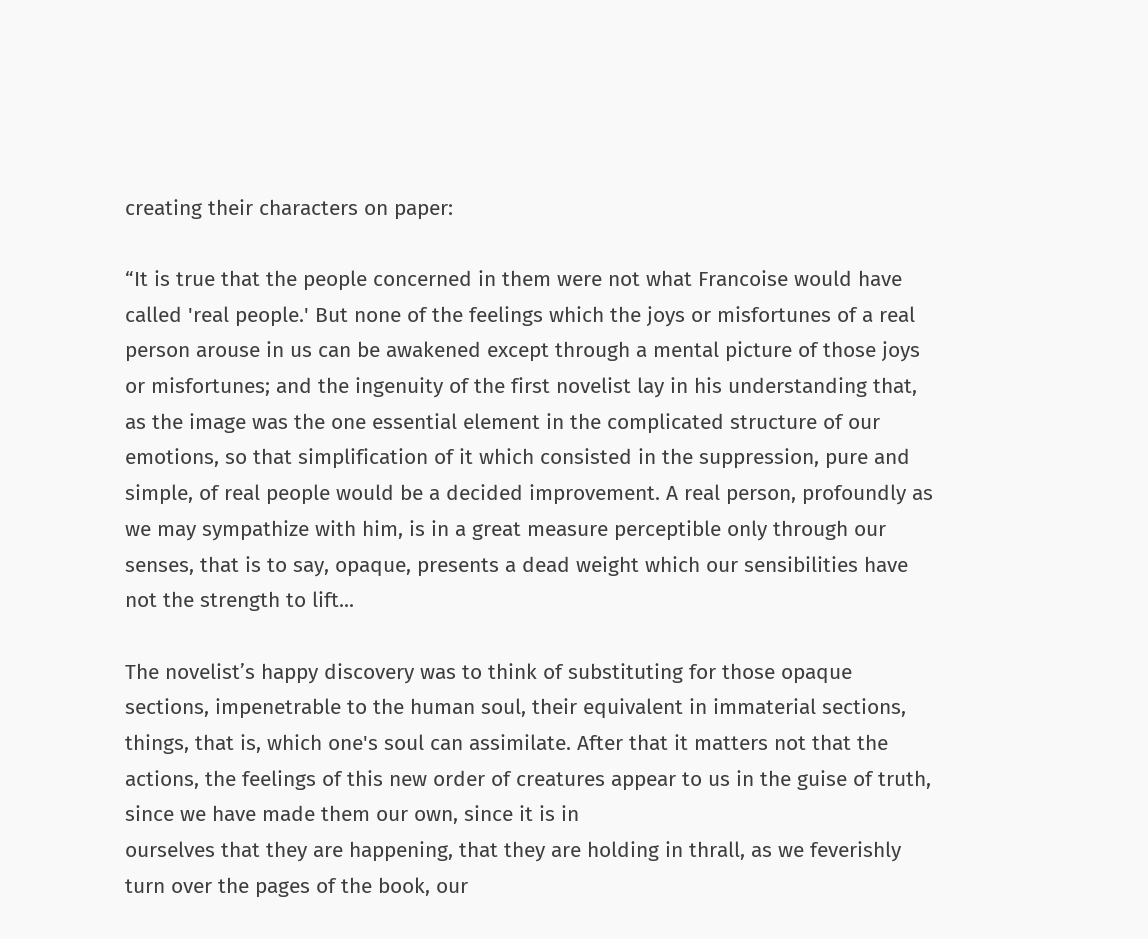creating their characters on paper:

“It is true that the people concerned in them were not what Francoise would have called 'real people.' But none of the feelings which the joys or misfortunes of a real person arouse in us can be awakened except through a mental picture of those joys or misfortunes; and the ingenuity of the first novelist lay in his understanding that, as the image was the one essential element in the complicated structure of our emotions, so that simplification of it which consisted in the suppression, pure and simple, of real people would be a decided improvement. A real person, profoundly as we may sympathize with him, is in a great measure perceptible only through our senses, that is to say, opaque, presents a dead weight which our sensibilities have not the strength to lift...

The novelist’s happy discovery was to think of substituting for those opaque sections, impenetrable to the human soul, their equivalent in immaterial sections, things, that is, which one's soul can assimilate. After that it matters not that the actions, the feelings of this new order of creatures appear to us in the guise of truth, since we have made them our own, since it is in
ourselves that they are happening, that they are holding in thrall, as we feverishly turn over the pages of the book, our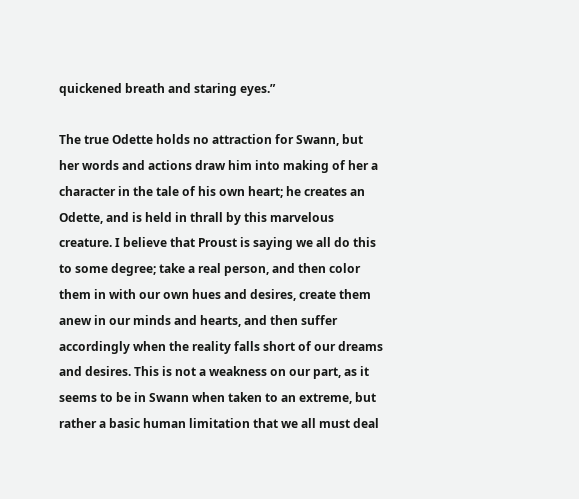quickened breath and staring eyes.”

The true Odette holds no attraction for Swann, but her words and actions draw him into making of her a character in the tale of his own heart; he creates an Odette, and is held in thrall by this marvelous creature. I believe that Proust is saying we all do this to some degree; take a real person, and then color them in with our own hues and desires, create them anew in our minds and hearts, and then suffer accordingly when the reality falls short of our dreams and desires. This is not a weakness on our part, as it seems to be in Swann when taken to an extreme, but rather a basic human limitation that we all must deal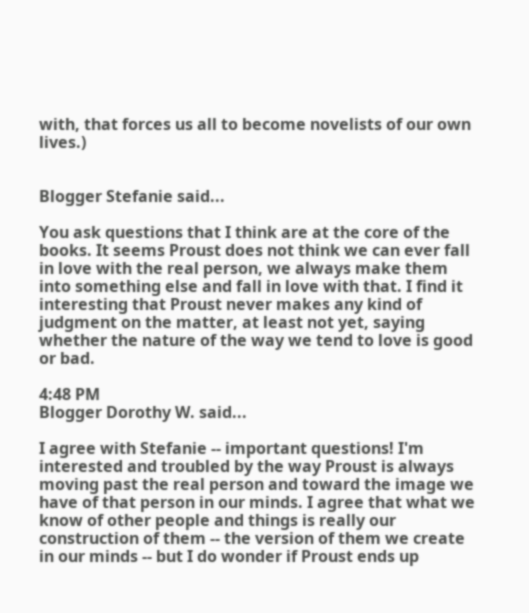with, that forces us all to become novelists of our own lives.)


Blogger Stefanie said...

You ask questions that I think are at the core of the books. It seems Proust does not think we can ever fall in love with the real person, we always make them into something else and fall in love with that. I find it interesting that Proust never makes any kind of judgment on the matter, at least not yet, saying whether the nature of the way we tend to love is good or bad.

4:48 PM
Blogger Dorothy W. said...

I agree with Stefanie -- important questions! I'm interested and troubled by the way Proust is always moving past the real person and toward the image we have of that person in our minds. I agree that what we know of other people and things is really our construction of them -- the version of them we create in our minds -- but I do wonder if Proust ends up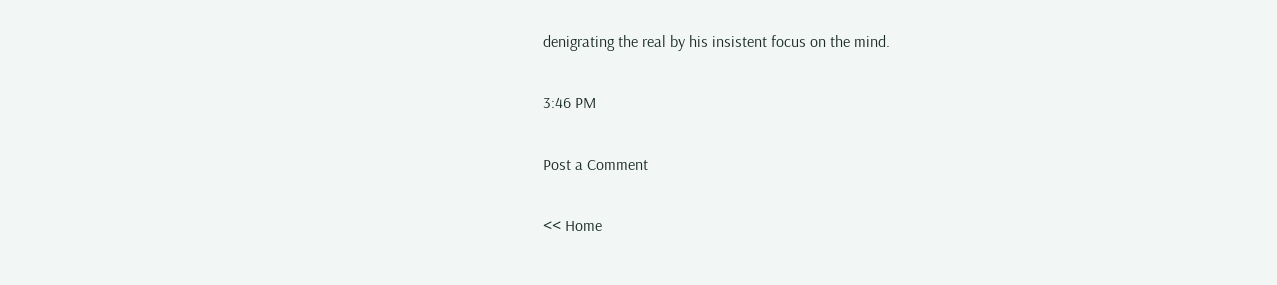denigrating the real by his insistent focus on the mind.

3:46 PM

Post a Comment

<< Home